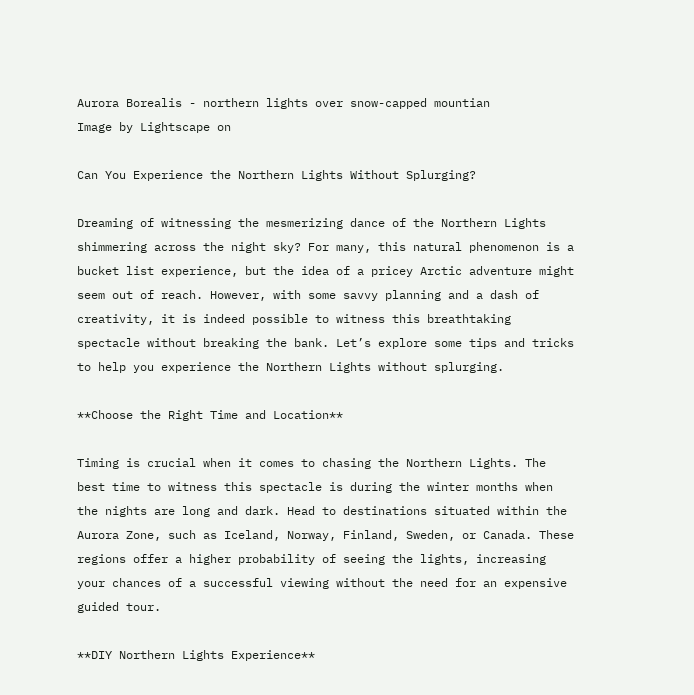Aurora Borealis - northern lights over snow-capped mountian
Image by Lightscape on

Can You Experience the Northern Lights Without Splurging?

Dreaming of witnessing the mesmerizing dance of the Northern Lights shimmering across the night sky? For many, this natural phenomenon is a bucket list experience, but the idea of a pricey Arctic adventure might seem out of reach. However, with some savvy planning and a dash of creativity, it is indeed possible to witness this breathtaking spectacle without breaking the bank. Let’s explore some tips and tricks to help you experience the Northern Lights without splurging.

**Choose the Right Time and Location**

Timing is crucial when it comes to chasing the Northern Lights. The best time to witness this spectacle is during the winter months when the nights are long and dark. Head to destinations situated within the Aurora Zone, such as Iceland, Norway, Finland, Sweden, or Canada. These regions offer a higher probability of seeing the lights, increasing your chances of a successful viewing without the need for an expensive guided tour.

**DIY Northern Lights Experience**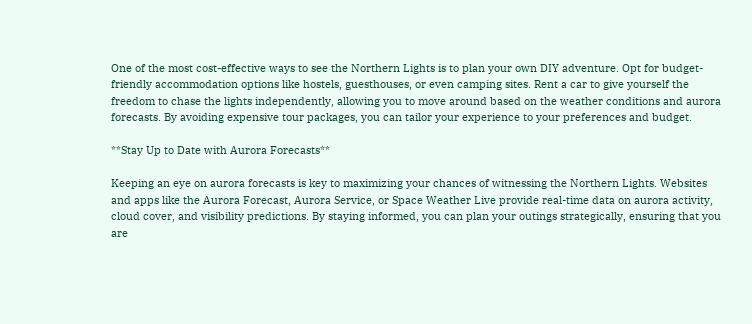One of the most cost-effective ways to see the Northern Lights is to plan your own DIY adventure. Opt for budget-friendly accommodation options like hostels, guesthouses, or even camping sites. Rent a car to give yourself the freedom to chase the lights independently, allowing you to move around based on the weather conditions and aurora forecasts. By avoiding expensive tour packages, you can tailor your experience to your preferences and budget.

**Stay Up to Date with Aurora Forecasts**

Keeping an eye on aurora forecasts is key to maximizing your chances of witnessing the Northern Lights. Websites and apps like the Aurora Forecast, Aurora Service, or Space Weather Live provide real-time data on aurora activity, cloud cover, and visibility predictions. By staying informed, you can plan your outings strategically, ensuring that you are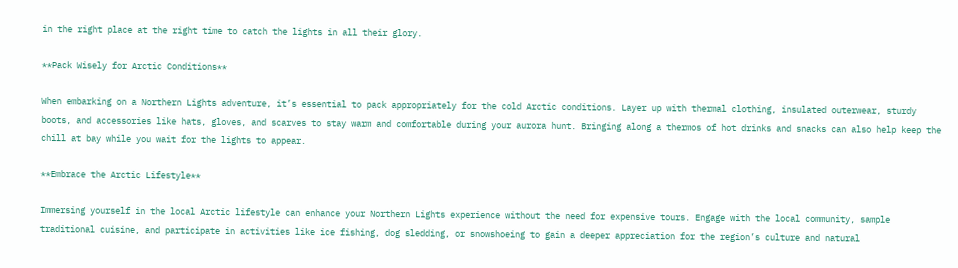in the right place at the right time to catch the lights in all their glory.

**Pack Wisely for Arctic Conditions**

When embarking on a Northern Lights adventure, it’s essential to pack appropriately for the cold Arctic conditions. Layer up with thermal clothing, insulated outerwear, sturdy boots, and accessories like hats, gloves, and scarves to stay warm and comfortable during your aurora hunt. Bringing along a thermos of hot drinks and snacks can also help keep the chill at bay while you wait for the lights to appear.

**Embrace the Arctic Lifestyle**

Immersing yourself in the local Arctic lifestyle can enhance your Northern Lights experience without the need for expensive tours. Engage with the local community, sample traditional cuisine, and participate in activities like ice fishing, dog sledding, or snowshoeing to gain a deeper appreciation for the region’s culture and natural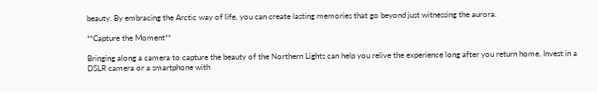beauty. By embracing the Arctic way of life, you can create lasting memories that go beyond just witnessing the aurora.

**Capture the Moment**

Bringing along a camera to capture the beauty of the Northern Lights can help you relive the experience long after you return home. Invest in a DSLR camera or a smartphone with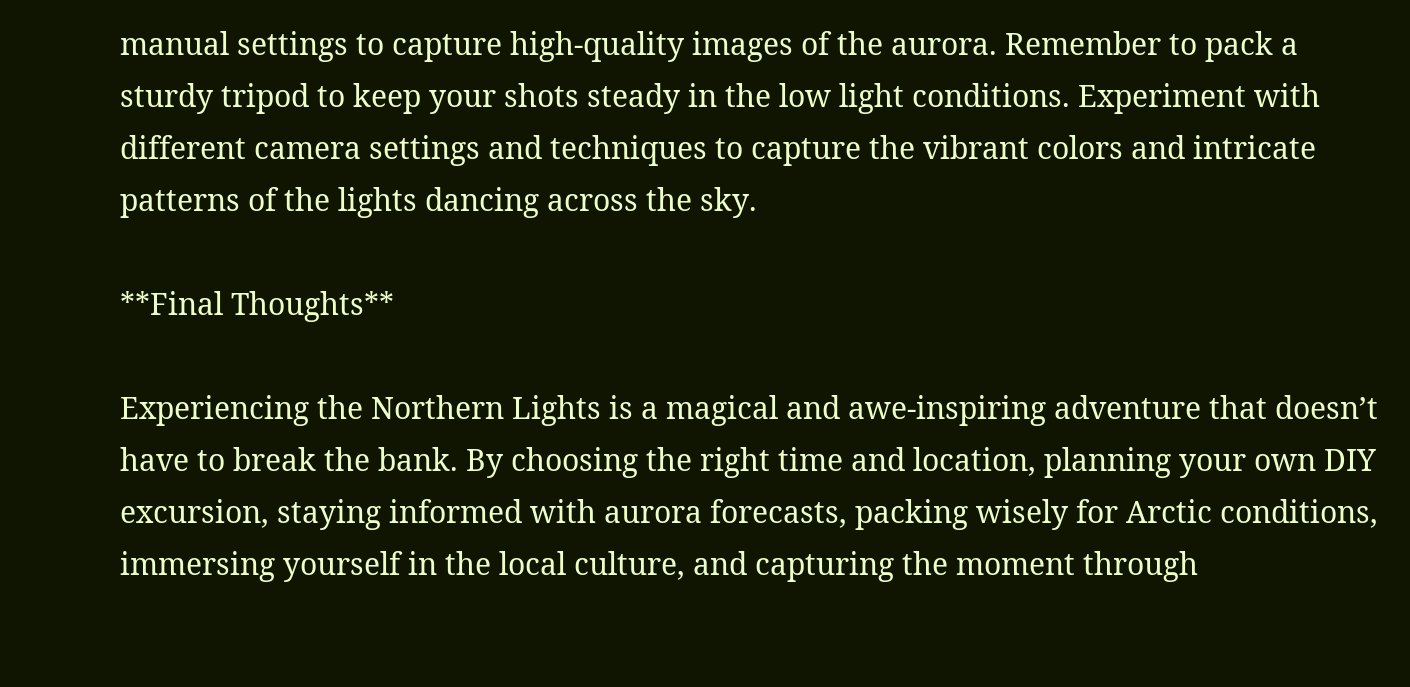manual settings to capture high-quality images of the aurora. Remember to pack a sturdy tripod to keep your shots steady in the low light conditions. Experiment with different camera settings and techniques to capture the vibrant colors and intricate patterns of the lights dancing across the sky.

**Final Thoughts**

Experiencing the Northern Lights is a magical and awe-inspiring adventure that doesn’t have to break the bank. By choosing the right time and location, planning your own DIY excursion, staying informed with aurora forecasts, packing wisely for Arctic conditions, immersing yourself in the local culture, and capturing the moment through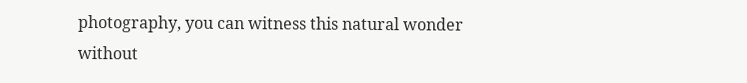photography, you can witness this natural wonder without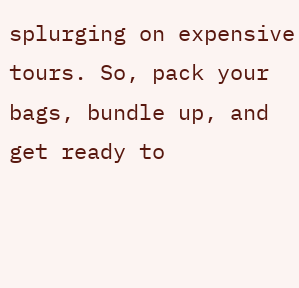splurging on expensive tours. So, pack your bags, bundle up, and get ready to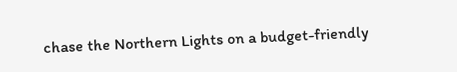chase the Northern Lights on a budget-friendly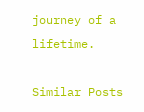journey of a lifetime.

Similar Posts